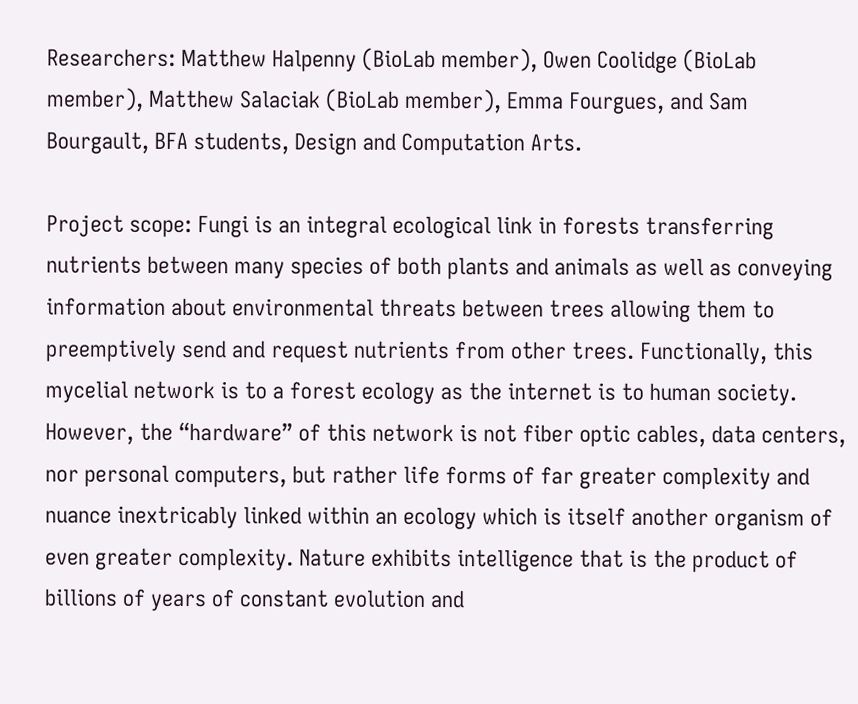Researchers: Matthew Halpenny (BioLab member), Owen Coolidge (BioLab member), Matthew Salaciak (BioLab member), Emma Fourgues, and Sam Bourgault, BFA students, Design and Computation Arts.

Project scope: Fungi is an integral ecological link in forests transferring nutrients between many species of both plants and animals as well as conveying information about environmental threats between trees allowing them to preemptively send and request nutrients from other trees. Functionally, this mycelial network is to a forest ecology as the internet is to human society. However, the “hardware” of this network is not fiber optic cables, data centers, nor personal computers, but rather life forms of far greater complexity and nuance inextricably linked within an ecology which is itself another organism of even greater complexity. Nature exhibits intelligence that is the product of billions of years of constant evolution and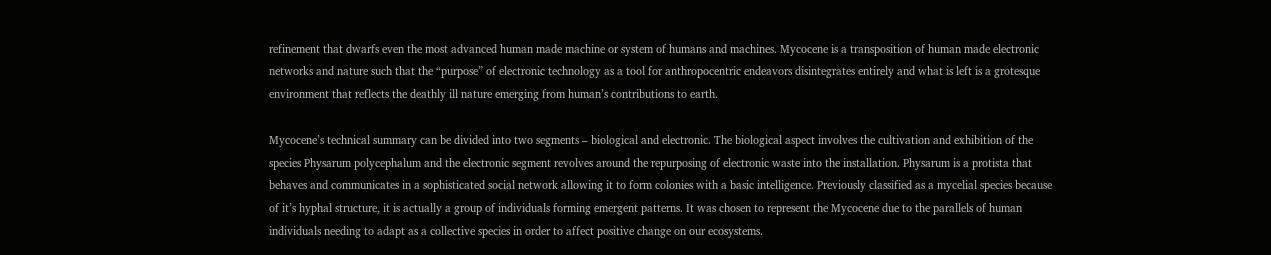refinement that dwarfs even the most advanced human made machine or system of humans and machines. Mycocene is a transposition of human made electronic networks and nature such that the “purpose” of electronic technology as a tool for anthropocentric endeavors disintegrates entirely and what is left is a grotesque environment that reflects the deathly ill nature emerging from human’s contributions to earth.

Mycocene’s technical summary can be divided into two segments – biological and electronic. The biological aspect involves the cultivation and exhibition of the species Physarum polycephalum and the electronic segment revolves around the repurposing of electronic waste into the installation. Physarum is a protista that behaves and communicates in a sophisticated social network allowing it to form colonies with a basic intelligence. Previously classified as a mycelial species because of it’s hyphal structure, it is actually a group of individuals forming emergent patterns. It was chosen to represent the Mycocene due to the parallels of human individuals needing to adapt as a collective species in order to affect positive change on our ecosystems.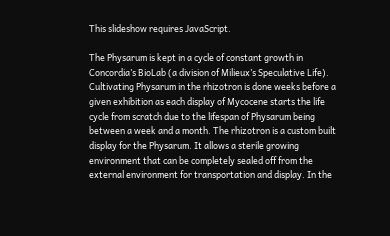This slideshow requires JavaScript.

The Physarum is kept in a cycle of constant growth in Concordia’s BioLab (a division of Milieux’s Speculative Life). Cultivating Physarum in the rhizotron is done weeks before a given exhibition as each display of Mycocene starts the life cycle from scratch due to the lifespan of Physarum being between a week and a month. The rhizotron is a custom built display for the Physarum. It allows a sterile growing environment that can be completely sealed off from the external environment for transportation and display. In the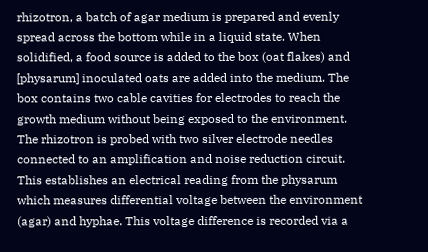rhizotron, a batch of agar medium is prepared and evenly spread across the bottom while in a liquid state. When solidified, a food source is added to the box (oat flakes) and [physarum] inoculated oats are added into the medium. The box contains two cable cavities for electrodes to reach the growth medium without being exposed to the environment. The rhizotron is probed with two silver electrode needles connected to an amplification and noise reduction circuit. This establishes an electrical reading from the physarum which measures differential voltage between the environment (agar) and hyphae. This voltage difference is recorded via a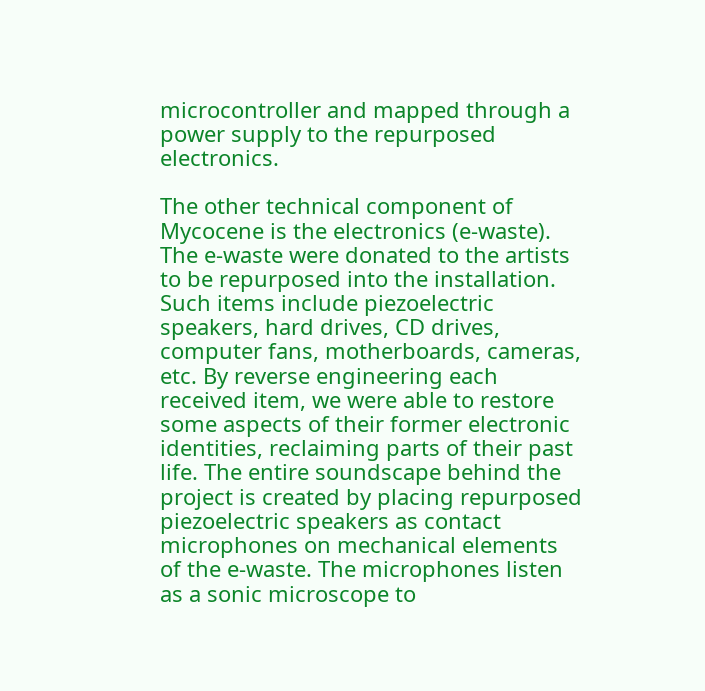microcontroller and mapped through a power supply to the repurposed electronics.

The other technical component of Mycocene is the electronics (e-waste). The e-waste were donated to the artists to be repurposed into the installation. Such items include piezoelectric speakers, hard drives, CD drives, computer fans, motherboards, cameras, etc. By reverse engineering each received item, we were able to restore some aspects of their former electronic identities, reclaiming parts of their past life. The entire soundscape behind the project is created by placing repurposed piezoelectric speakers as contact microphones on mechanical elements of the e-waste. The microphones listen as a sonic microscope to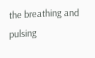the breathing and pulsing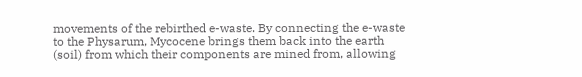movements of the rebirthed e-waste. By connecting the e-waste to the Physarum, Mycocene brings them back into the earth (soil) from which their components are mined from, allowing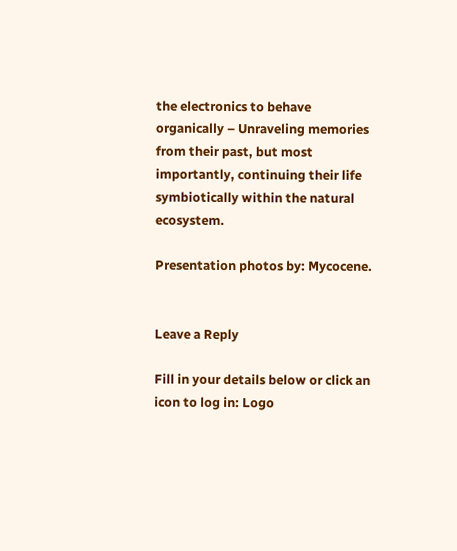the electronics to behave organically – Unraveling memories from their past, but most importantly, continuing their life symbiotically within the natural ecosystem.

Presentation photos by: Mycocene.


Leave a Reply

Fill in your details below or click an icon to log in: Logo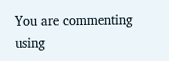You are commenting using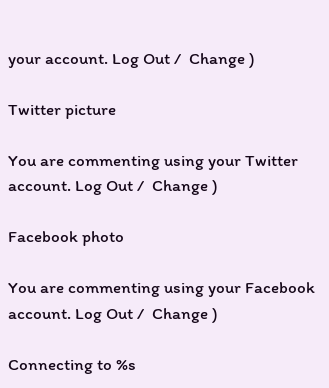your account. Log Out /  Change )

Twitter picture

You are commenting using your Twitter account. Log Out /  Change )

Facebook photo

You are commenting using your Facebook account. Log Out /  Change )

Connecting to %s